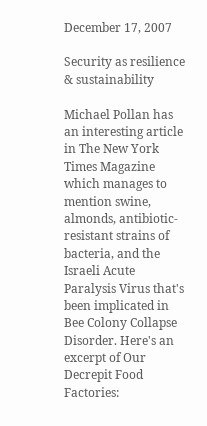December 17, 2007

Security as resilience & sustainability

Michael Pollan has an interesting article in The New York Times Magazine which manages to mention swine, almonds, antibiotic-resistant strains of bacteria, and the Israeli Acute Paralysis Virus that's been implicated in Bee Colony Collapse Disorder. Here's an excerpt of Our Decrepit Food Factories: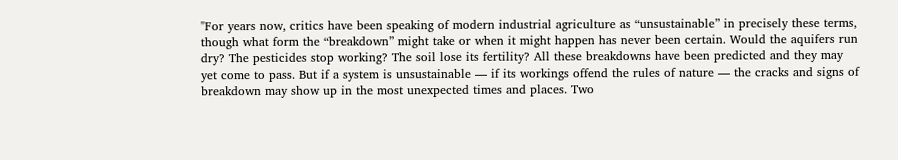"For years now, critics have been speaking of modern industrial agriculture as “unsustainable” in precisely these terms, though what form the “breakdown” might take or when it might happen has never been certain. Would the aquifers run dry? The pesticides stop working? The soil lose its fertility? All these breakdowns have been predicted and they may yet come to pass. But if a system is unsustainable — if its workings offend the rules of nature — the cracks and signs of breakdown may show up in the most unexpected times and places. Two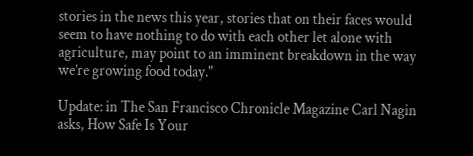stories in the news this year, stories that on their faces would seem to have nothing to do with each other let alone with agriculture, may point to an imminent breakdown in the way we’re growing food today."

Update: in The San Francisco Chronicle Magazine Carl Nagin asks, How Safe Is Your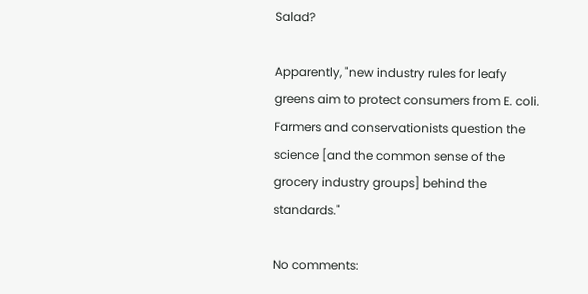Salad?

Apparently, "new industry rules for leafy greens aim to protect consumers from E. coli. Farmers and conservationists question the science [and the common sense of the grocery industry groups] behind the standards."

No comments: